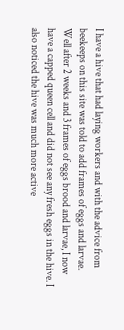I have a hive that had laying workers and with the advice from beekeeps on this site was told to add frames of eggs and larvae. Well after 2 weeks and 3 frames of eggs brood and larvae, I now have a capped queen cell and did not see any fresh eggs in the hive. I also noticed the hive was much more active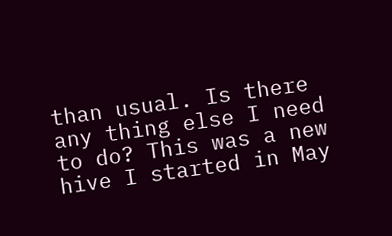than usual. Is there any thing else I need to do? This was a new hive I started in May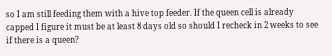so I am still feeding them with a hive top feeder. If the queen cell is already capped I figure it must be at least 8 days old so should I recheck in 2 weeks to see if there is a queen?